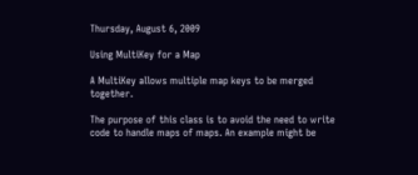Thursday, August 6, 2009

Using MultiKey for a Map

A MultiKey allows multiple map keys to be merged together.

The purpose of this class is to avoid the need to write code to handle maps of maps. An example might be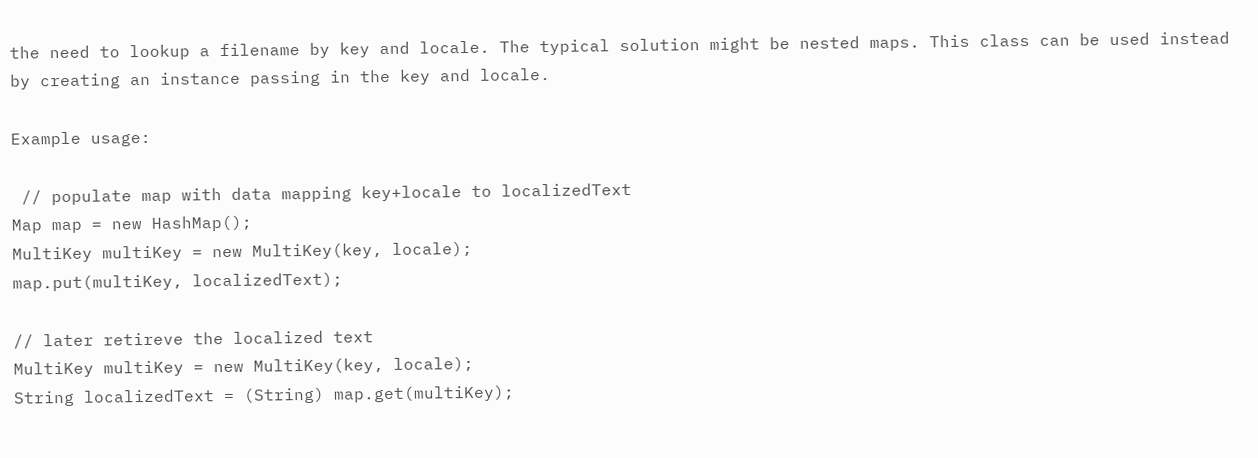the need to lookup a filename by key and locale. The typical solution might be nested maps. This class can be used instead by creating an instance passing in the key and locale.

Example usage:

 // populate map with data mapping key+locale to localizedText
Map map = new HashMap();
MultiKey multiKey = new MultiKey(key, locale);
map.put(multiKey, localizedText);

// later retireve the localized text
MultiKey multiKey = new MultiKey(key, locale);
String localizedText = (String) map.get(multiKey);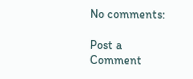No comments:

Post a Comment